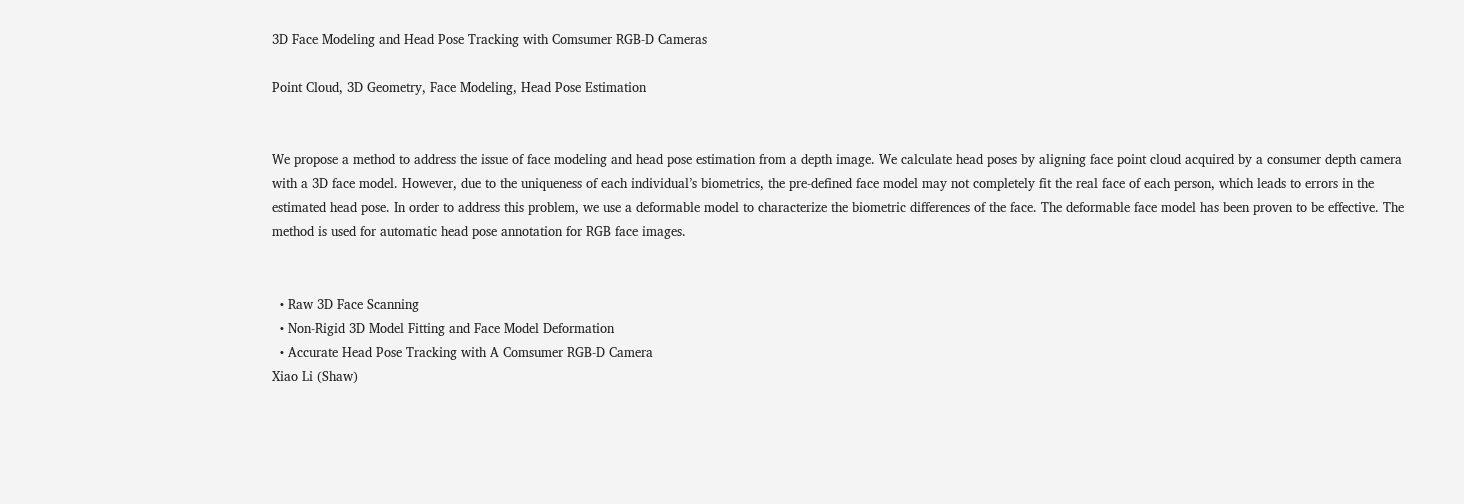3D Face Modeling and Head Pose Tracking with Comsumer RGB-D Cameras

Point Cloud, 3D Geometry, Face Modeling, Head Pose Estimation


We propose a method to address the issue of face modeling and head pose estimation from a depth image. We calculate head poses by aligning face point cloud acquired by a consumer depth camera with a 3D face model. However, due to the uniqueness of each individual’s biometrics, the pre-defined face model may not completely fit the real face of each person, which leads to errors in the estimated head pose. In order to address this problem, we use a deformable model to characterize the biometric differences of the face. The deformable face model has been proven to be effective. The method is used for automatic head pose annotation for RGB face images.


  • Raw 3D Face Scanning
  • Non-Rigid 3D Model Fitting and Face Model Deformation
  • Accurate Head Pose Tracking with A Comsumer RGB-D Camera
Xiao Li (Shaw)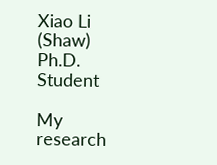Xiao Li (Shaw)
Ph.D. Student

My research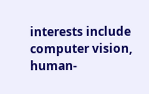interests include computer vision, human-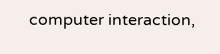computer interaction,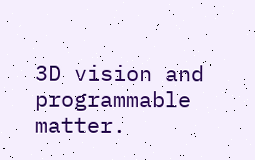3D vision and programmable matter.